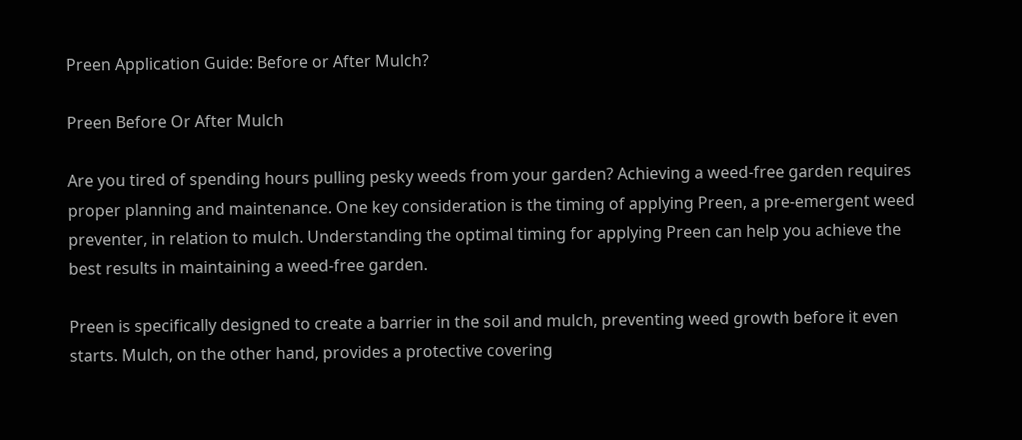Preen Application Guide: Before or After Mulch?

Preen Before Or After Mulch

Are you tired of spending hours pulling pesky weeds from your garden? Achieving a weed-free garden requires proper planning and maintenance. One key consideration is the timing of applying Preen, a pre-emergent weed preventer, in relation to mulch. Understanding the optimal timing for applying Preen can help you achieve the best results in maintaining a weed-free garden.

Preen is specifically designed to create a barrier in the soil and mulch, preventing weed growth before it even starts. Mulch, on the other hand, provides a protective covering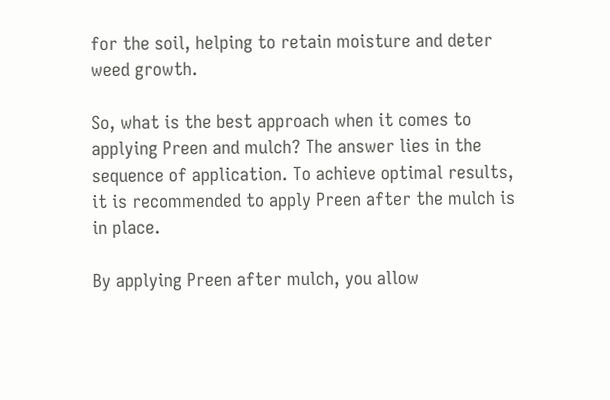for the soil, helping to retain moisture and deter weed growth.

So, what is the best approach when it comes to applying Preen and mulch? The answer lies in the sequence of application. To achieve optimal results, it is recommended to apply Preen after the mulch is in place.

By applying Preen after mulch, you allow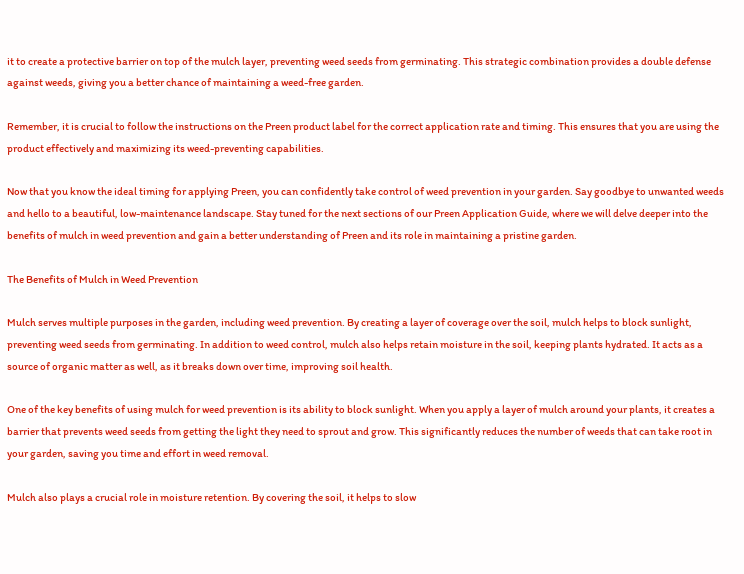it to create a protective barrier on top of the mulch layer, preventing weed seeds from germinating. This strategic combination provides a double defense against weeds, giving you a better chance of maintaining a weed-free garden.

Remember, it is crucial to follow the instructions on the Preen product label for the correct application rate and timing. This ensures that you are using the product effectively and maximizing its weed-preventing capabilities.

Now that you know the ideal timing for applying Preen, you can confidently take control of weed prevention in your garden. Say goodbye to unwanted weeds and hello to a beautiful, low-maintenance landscape. Stay tuned for the next sections of our Preen Application Guide, where we will delve deeper into the benefits of mulch in weed prevention and gain a better understanding of Preen and its role in maintaining a pristine garden.

The Benefits of Mulch in Weed Prevention

Mulch serves multiple purposes in the garden, including weed prevention. By creating a layer of coverage over the soil, mulch helps to block sunlight, preventing weed seeds from germinating. In addition to weed control, mulch also helps retain moisture in the soil, keeping plants hydrated. It acts as a source of organic matter as well, as it breaks down over time, improving soil health.

One of the key benefits of using mulch for weed prevention is its ability to block sunlight. When you apply a layer of mulch around your plants, it creates a barrier that prevents weed seeds from getting the light they need to sprout and grow. This significantly reduces the number of weeds that can take root in your garden, saving you time and effort in weed removal.

Mulch also plays a crucial role in moisture retention. By covering the soil, it helps to slow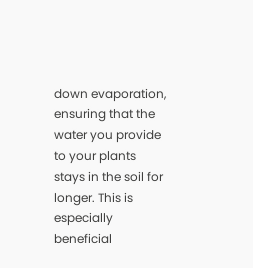down evaporation, ensuring that the water you provide to your plants stays in the soil for longer. This is especially beneficial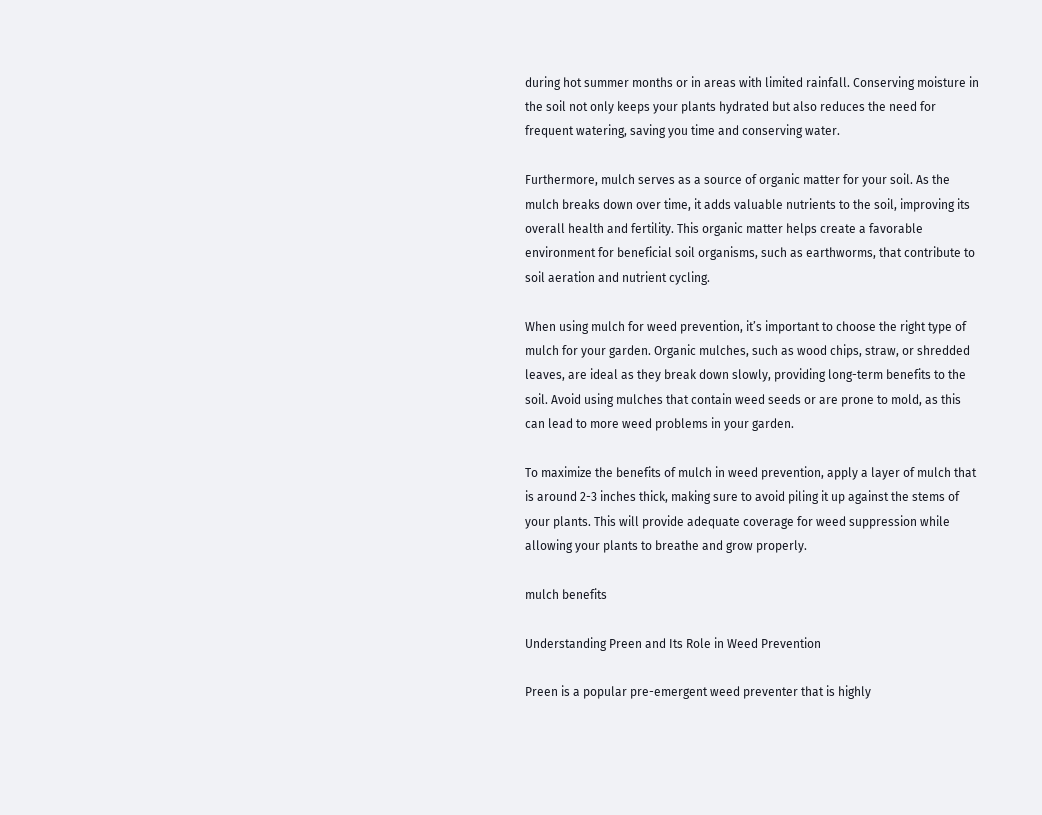during hot summer months or in areas with limited rainfall. Conserving moisture in the soil not only keeps your plants hydrated but also reduces the need for frequent watering, saving you time and conserving water.

Furthermore, mulch serves as a source of organic matter for your soil. As the mulch breaks down over time, it adds valuable nutrients to the soil, improving its overall health and fertility. This organic matter helps create a favorable environment for beneficial soil organisms, such as earthworms, that contribute to soil aeration and nutrient cycling.

When using mulch for weed prevention, it’s important to choose the right type of mulch for your garden. Organic mulches, such as wood chips, straw, or shredded leaves, are ideal as they break down slowly, providing long-term benefits to the soil. Avoid using mulches that contain weed seeds or are prone to mold, as this can lead to more weed problems in your garden.

To maximize the benefits of mulch in weed prevention, apply a layer of mulch that is around 2-3 inches thick, making sure to avoid piling it up against the stems of your plants. This will provide adequate coverage for weed suppression while allowing your plants to breathe and grow properly.

mulch benefits

Understanding Preen and Its Role in Weed Prevention

Preen is a popular pre-emergent weed preventer that is highly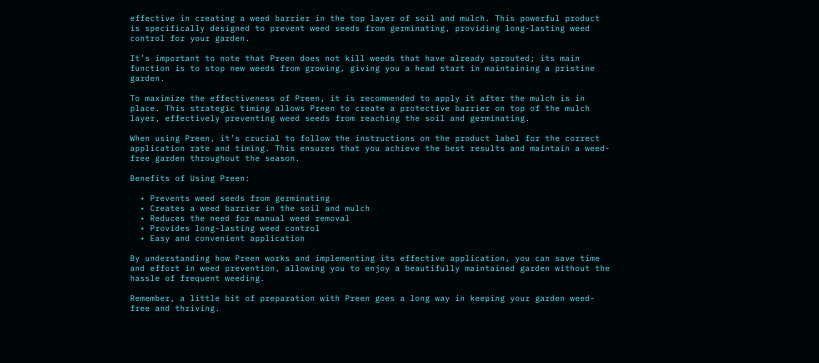effective in creating a weed barrier in the top layer of soil and mulch. This powerful product is specifically designed to prevent weed seeds from germinating, providing long-lasting weed control for your garden.

It’s important to note that Preen does not kill weeds that have already sprouted; its main function is to stop new weeds from growing, giving you a head start in maintaining a pristine garden.

To maximize the effectiveness of Preen, it is recommended to apply it after the mulch is in place. This strategic timing allows Preen to create a protective barrier on top of the mulch layer, effectively preventing weed seeds from reaching the soil and germinating.

When using Preen, it’s crucial to follow the instructions on the product label for the correct application rate and timing. This ensures that you achieve the best results and maintain a weed-free garden throughout the season.

Benefits of Using Preen:

  • Prevents weed seeds from germinating
  • Creates a weed barrier in the soil and mulch
  • Reduces the need for manual weed removal
  • Provides long-lasting weed control
  • Easy and convenient application

By understanding how Preen works and implementing its effective application, you can save time and effort in weed prevention, allowing you to enjoy a beautifully maintained garden without the hassle of frequent weeding.

Remember, a little bit of preparation with Preen goes a long way in keeping your garden weed-free and thriving.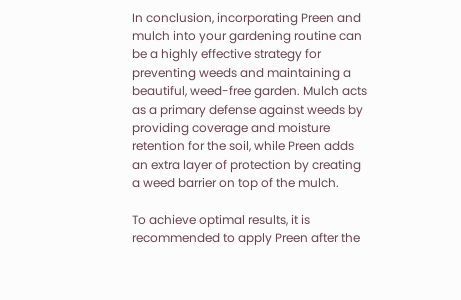In conclusion, incorporating Preen and mulch into your gardening routine can be a highly effective strategy for preventing weeds and maintaining a beautiful, weed-free garden. Mulch acts as a primary defense against weeds by providing coverage and moisture retention for the soil, while Preen adds an extra layer of protection by creating a weed barrier on top of the mulch.

To achieve optimal results, it is recommended to apply Preen after the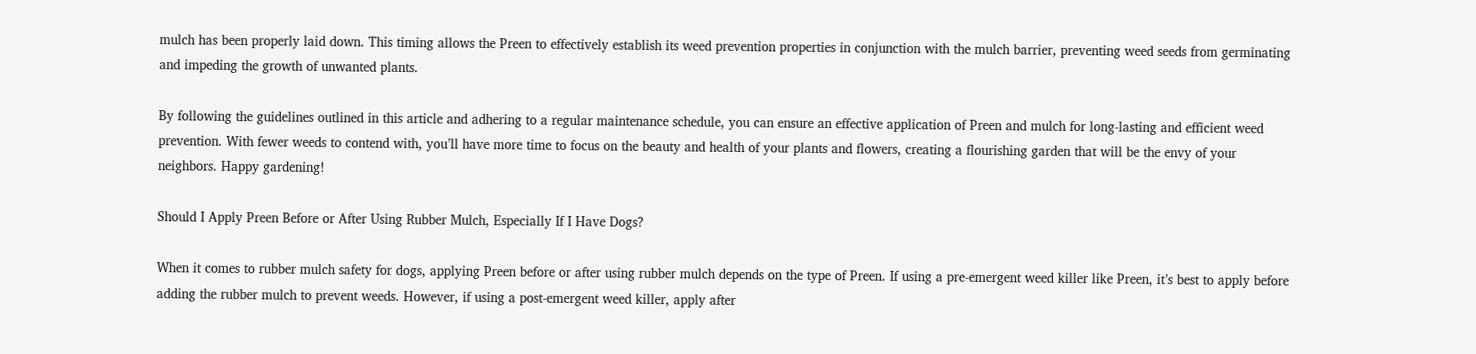mulch has been properly laid down. This timing allows the Preen to effectively establish its weed prevention properties in conjunction with the mulch barrier, preventing weed seeds from germinating and impeding the growth of unwanted plants.

By following the guidelines outlined in this article and adhering to a regular maintenance schedule, you can ensure an effective application of Preen and mulch for long-lasting and efficient weed prevention. With fewer weeds to contend with, you’ll have more time to focus on the beauty and health of your plants and flowers, creating a flourishing garden that will be the envy of your neighbors. Happy gardening!

Should I Apply Preen Before or After Using Rubber Mulch, Especially If I Have Dogs?

When it comes to rubber mulch safety for dogs, applying Preen before or after using rubber mulch depends on the type of Preen. If using a pre-emergent weed killer like Preen, it’s best to apply before adding the rubber mulch to prevent weeds. However, if using a post-emergent weed killer, apply after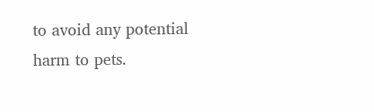to avoid any potential harm to pets.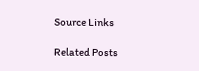Source Links

Related Posts